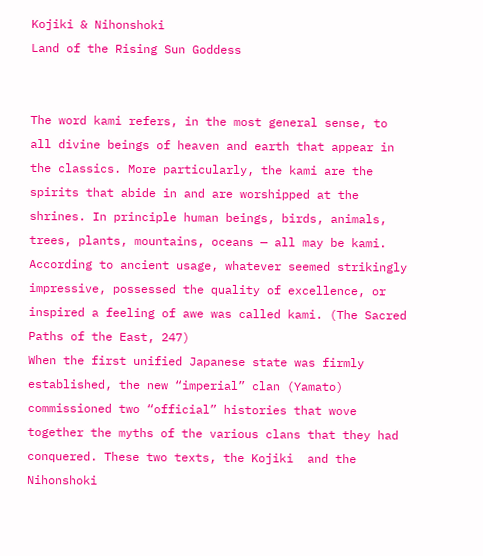Kojiki & Nihonshoki
Land of the Rising Sun Goddess


The word kami refers, in the most general sense, to all divine beings of heaven and earth that appear in the classics. More particularly, the kami are the spirits that abide in and are worshipped at the shrines. In principle human beings, birds, animals, trees, plants, mountains, oceans — all may be kami. According to ancient usage, whatever seemed strikingly impressive, possessed the quality of excellence, or inspired a feeling of awe was called kami. (The Sacred Paths of the East, 247)
When the first unified Japanese state was firmly established, the new “imperial” clan (Yamato) commissioned two “official” histories that wove together the myths of the various clans that they had conquered. These two texts, the Kojiki  and the Nihonshoki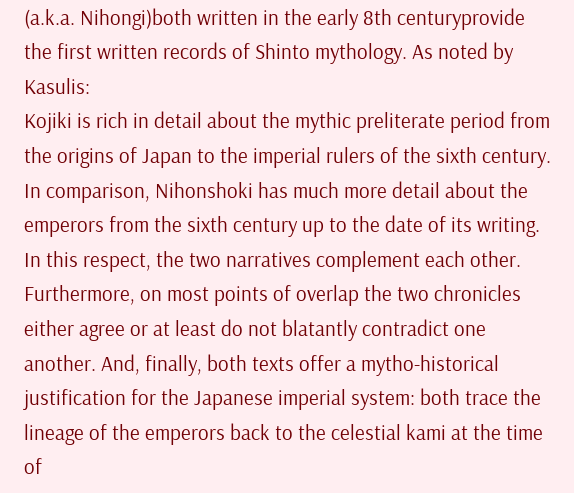(a.k.a. Nihongi)both written in the early 8th centuryprovide the first written records of Shinto mythology. As noted by Kasulis:
Kojiki is rich in detail about the mythic preliterate period from the origins of Japan to the imperial rulers of the sixth century. In comparison, Nihonshoki has much more detail about the emperors from the sixth century up to the date of its writing. In this respect, the two narratives complement each other. Furthermore, on most points of overlap the two chronicles either agree or at least do not blatantly contradict one another. And, finally, both texts offer a mytho-historical justification for the Japanese imperial system: both trace the lineage of the emperors back to the celestial kami at the time of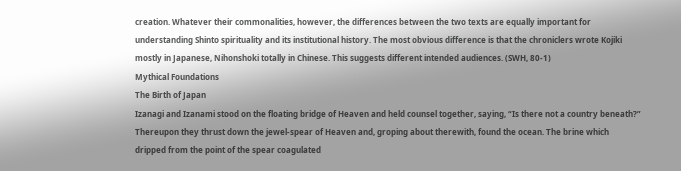creation. Whatever their commonalities, however, the differences between the two texts are equally important for understanding Shinto spirituality and its institutional history. The most obvious difference is that the chroniclers wrote Kojiki mostly in Japanese, Nihonshoki totally in Chinese. This suggests different intended audiences. (SWH, 80-1)
Mythical Foundations
The Birth of Japan
Izanagi and Izanami stood on the floating bridge of Heaven and held counsel together, saying, “Is there not a country beneath?” Thereupon they thrust down the jewel-spear of Heaven and, groping about therewith, found the ocean. The brine which dripped from the point of the spear coagulated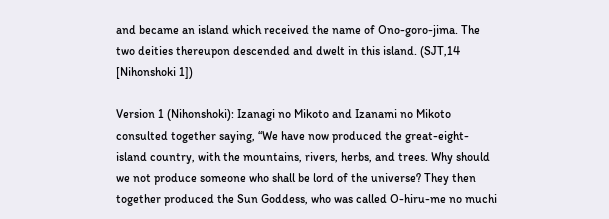and became an island which received the name of Ono-goro-jima. The two deities thereupon descended and dwelt in this island. (SJT,14 [Nihonshoki 1])

Version 1 (Nihonshoki): Izanagi no Mikoto and Izanami no Mikoto consulted together saying, “We have now produced the great-eight-island country, with the mountains, rivers, herbs, and trees. Why should we not produce someone who shall be lord of the universe? They then together produced the Sun Goddess, who was called O-hiru-me no muchi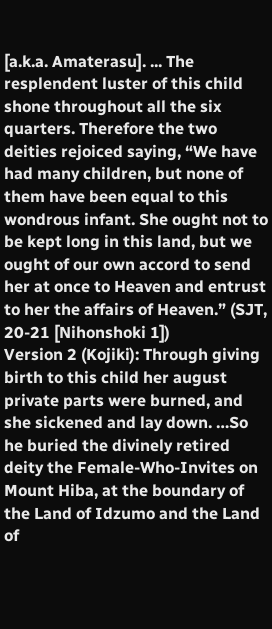[a.k.a. Amaterasu]. ... The resplendent luster of this child shone throughout all the six quarters. Therefore the two deities rejoiced saying, “We have had many children, but none of them have been equal to this wondrous infant. She ought not to be kept long in this land, but we ought of our own accord to send her at once to Heaven and entrust to her the affairs of Heaven.” (SJT, 20-21 [Nihonshoki 1])
Version 2 (Kojiki): Through giving birth to this child her august private parts were burned, and she sickened and lay down. …So he buried the divinely retired deity the Female-Who-Invites on Mount Hiba, at the boundary of the Land of Idzumo and the Land of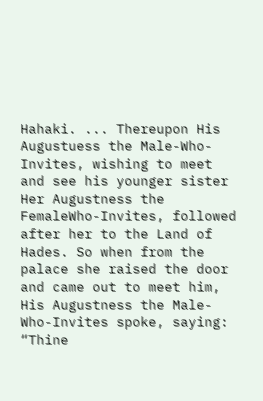Hahaki. ... Thereupon His Augustuess the Male-Who-Invites, wishing to meet and see his younger sister Her Augustness the FemaleWho-Invites, followed after her to the Land of Hades. So when from the palace she raised the door and came out to meet him, His Augustness the Male-Who-Invites spoke, saying: “Thine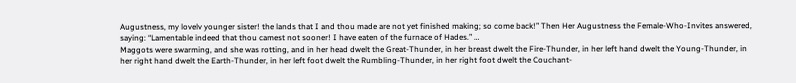Augustness, my lovelv younger sister! the lands that I and thou made are not yet finished making; so come back!” Then Her Augustness the Female-Who-Invites answered, saying: “Lamentable indeed that thou camest not sooner! I have eaten of the furnace of Hades.” …
Maggots were swarming, and she was rotting, and in her head dwelt the Great-Thunder, in her breast dwelt the Fire-Thunder, in her left hand dwelt the Young-Thunder, in her right hand dwelt the Earth-Thunder, in her left foot dwelt the Rumbling-Thunder, in her right foot dwelt the Couchant-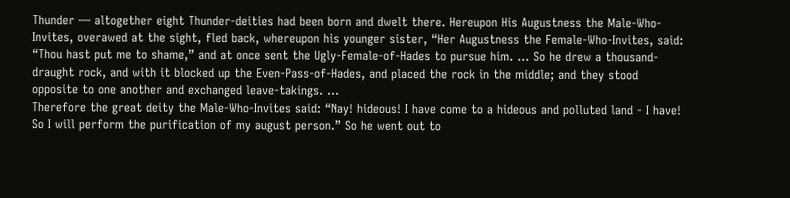Thunder — altogether eight Thunder-deities had been born and dwelt there. Hereupon His Augustness the Male-Who-Invites, overawed at the sight, fled back, whereupon his younger sister, “Her Augustness the Female-Who-Invites, said: “Thou hast put me to shame,” and at once sent the Ugly-Female-of-Hades to pursue him. … So he drew a thousand-draught rock, and with it blocked up the Even-Pass-of-Hades, and placed the rock in the middle; and they stood opposite to one another and exchanged leave-takings. …
Therefore the great deity the Male-Who-Invites said: “Nay! hideous! I have come to a hideous and polluted land - I have! So I will perform the purification of my august person.” So he went out to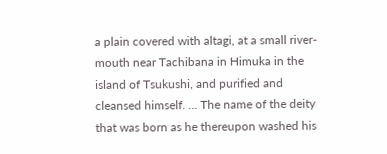a plain covered with altagi, at a small river-mouth near Tachibana in Himuka in the island of Tsukushi, and purified and cleansed himself. … The name of the deity that was born as he thereupon washed his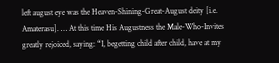left august eye was the Heaven-Shining-Great-August deity [i.e. Amaterasu]. … At this time His Augustness the Male-Who-Invites greatly rejoiced, saying: “I, begetting child after child, have at my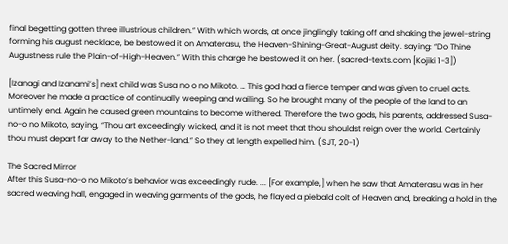final begetting gotten three illustrious children.” With which words, at once jinglingly taking off and shaking the jewel-string forming his august necklace, be bestowed it on Amaterasu, the Heaven-Shining-Great-August deity. saying: “Do Thine Augustness rule the Plain-of-High-Heaven.” With this charge he bestowed it on her. (sacred-texts.com [Kojiki 1-3])

[Izanagi and Izanami’s] next child was Susa no o no Mikoto. … This god had a fierce temper and was given to cruel acts. Moreover he made a practice of continually weeping and wailing. So he brought many of the people of the land to an untimely end. Again he caused green mountains to become withered. Therefore the two gods, his parents, addressed Susa-no-o no Mikoto, saying, “Thou art exceedingly wicked, and it is not meet that thou shouldst reign over the world. Certainly thou must depart far away to the Nether-land.” So they at length expelled him. (SJT, 20-1)

The Sacred Mirror
After this Susa-no-o no Mikoto’s behavior was exceedingly rude. ... [For example,] when he saw that Amaterasu was in her sacred weaving hall, engaged in weaving garments of the gods, he flayed a piebald colt of Heaven and, breaking a hold in the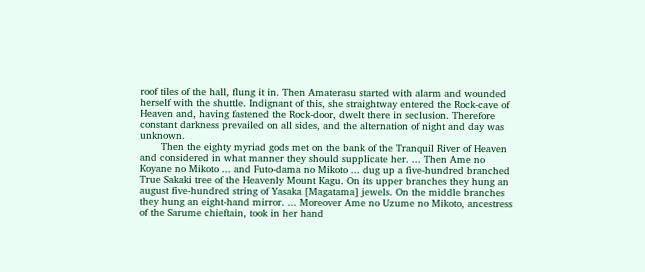roof tiles of the hall, flung it in. Then Amaterasu started with alarm and wounded herself with the shuttle. Indignant of this, she straightway entered the Rock-cave of Heaven and, having fastened the Rock-door, dwelt there in seclusion. Therefore constant darkness prevailed on all sides, and the alternation of night and day was unknown.
       Then the eighty myriad gods met on the bank of the Tranquil River of Heaven and considered in what manner they should supplicate her. ... Then Ame no Koyane no Mikoto ... and Futo-dama no Mikoto ... dug up a five-hundred branched True Sakaki tree of the Heavenly Mount Kagu. On its upper branches they hung an august five-hundred string of Yasaka [Magatama] jewels. On the middle branches they hung an eight-hand mirror. ... Moreover Ame no Uzume no Mikoto, ancestress of the Sarume chieftain, took in her hand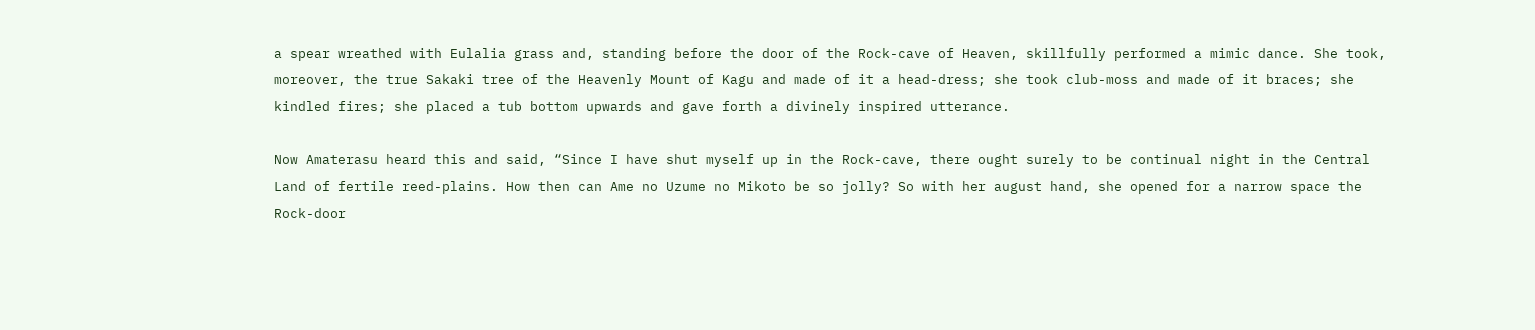a spear wreathed with Eulalia grass and, standing before the door of the Rock-cave of Heaven, skillfully performed a mimic dance. She took, moreover, the true Sakaki tree of the Heavenly Mount of Kagu and made of it a head-dress; she took club-moss and made of it braces; she kindled fires; she placed a tub bottom upwards and gave forth a divinely inspired utterance.

Now Amaterasu heard this and said, “Since I have shut myself up in the Rock-cave, there ought surely to be continual night in the Central Land of fertile reed-plains. How then can Ame no Uzume no Mikoto be so jolly? So with her august hand, she opened for a narrow space the Rock-door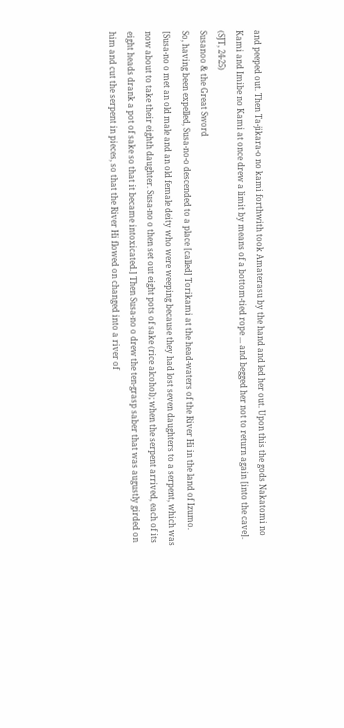and peeped out. Then Ta-jikara-o no kami forthwith took Amaterasu by the hand and led her out. Upon this the gods Nakatomi no Kami and Imibe no Kami at once drew a limit by means of a bottom-tied rope ... and begged her not to return again [into the cave]. (SJT, 24-25)
Susanoo & the Great Sword
So, having been expelled, Susa-no-o descended to a place [called] Torikami at the head-waters of the River Hi in the land of Izumo. [Susa-no o met an old male and an old female deity who were weeping because they had lost seven daughters to a serpent, which was now about to take their eighth daughter. Susa-no o then set out eight pots of sake (rice alcohol); when the serpent arrived, each of its eight heads drank a pot of sake so that it became intoxicated.] Then Susa-no o drew the ten-grasp saber that was augustly girded on him and cut the serpent in pieces, so that the River Hi flowed on changed into a river of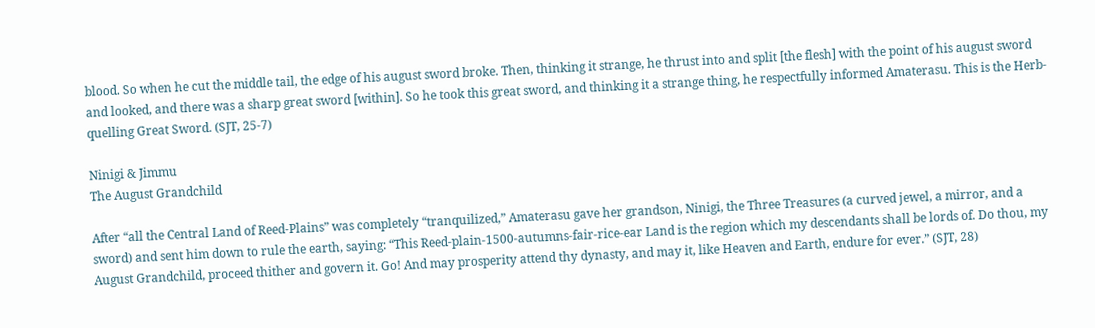blood. So when he cut the middle tail, the edge of his august sword broke. Then, thinking it strange, he thrust into and split [the flesh] with the point of his august sword and looked, and there was a sharp great sword [within]. So he took this great sword, and thinking it a strange thing, he respectfully informed Amaterasu. This is the Herb-quelling Great Sword. (SJT, 25-7)

Ninigi & Jimmu
The August Grandchild

After “all the Central Land of Reed-Plains” was completely “tranquilized,” Amaterasu gave her grandson, Ninigi, the Three Treasures (a curved jewel, a mirror, and a sword) and sent him down to rule the earth, saying: “This Reed-plain-1500-autumns-fair-rice-ear Land is the region which my descendants shall be lords of. Do thou, my August Grandchild, proceed thither and govern it. Go! And may prosperity attend thy dynasty, and may it, like Heaven and Earth, endure for ever.” (SJT, 28)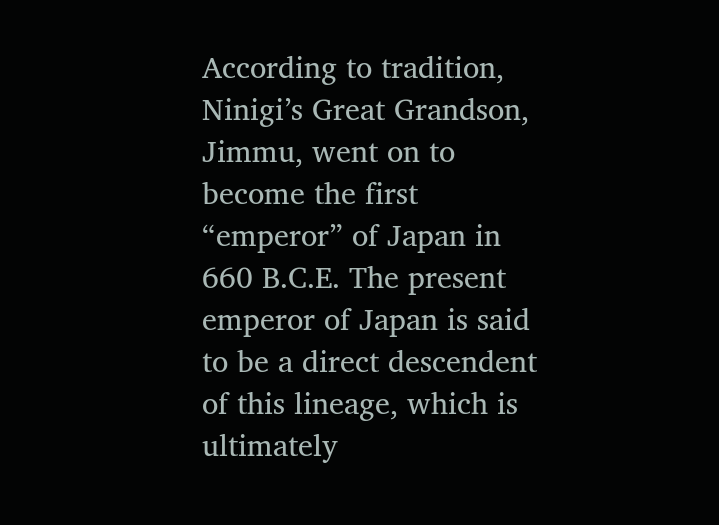According to tradition, Ninigi’s Great Grandson, Jimmu, went on to become the first “emperor” of Japan in 660 B.C.E. The present emperor of Japan is said to be a direct descendent of this lineage, which is ultimately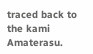traced back to the kami Amaterasu.